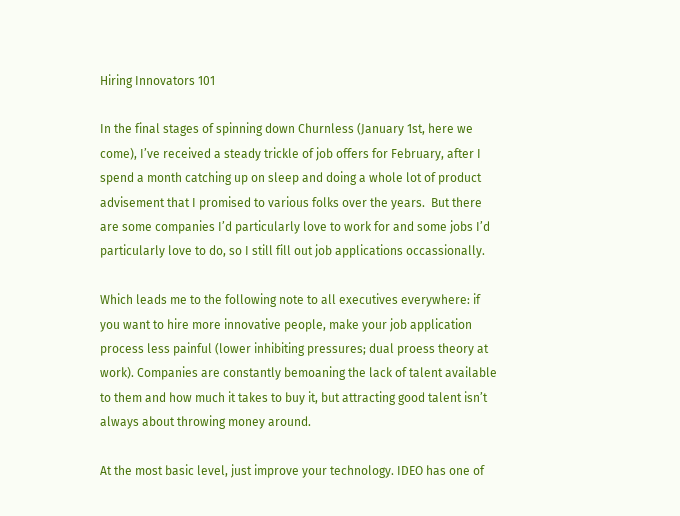Hiring Innovators 101

In the final stages of spinning down Churnless (January 1st, here we come), I’ve received a steady trickle of job offers for February, after I spend a month catching up on sleep and doing a whole lot of product advisement that I promised to various folks over the years.  But there are some companies I’d particularly love to work for and some jobs I’d particularly love to do, so I still fill out job applications occassionally.

Which leads me to the following note to all executives everywhere: if you want to hire more innovative people, make your job application process less painful (lower inhibiting pressures; dual proess theory at work). Companies are constantly bemoaning the lack of talent available to them and how much it takes to buy it, but attracting good talent isn’t always about throwing money around.

At the most basic level, just improve your technology. IDEO has one of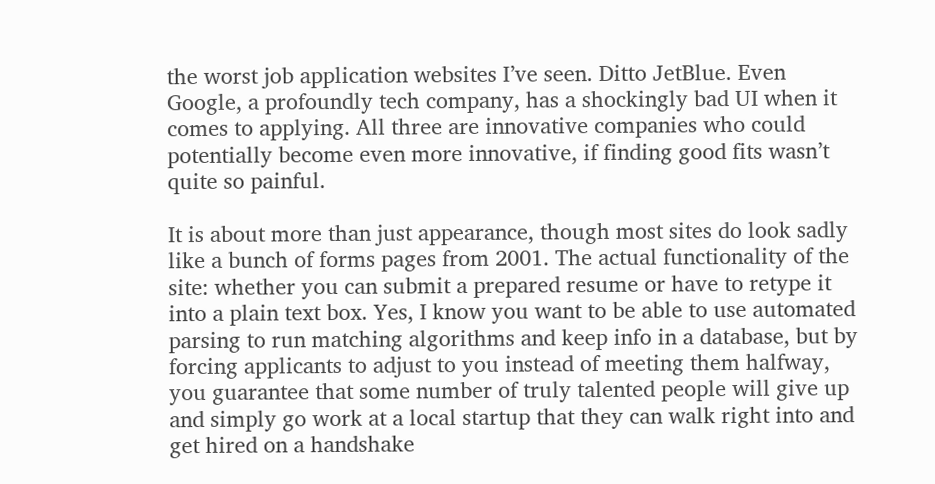the worst job application websites I’ve seen. Ditto JetBlue. Even Google, a profoundly tech company, has a shockingly bad UI when it comes to applying. All three are innovative companies who could potentially become even more innovative, if finding good fits wasn’t quite so painful.

It is about more than just appearance, though most sites do look sadly like a bunch of forms pages from 2001. The actual functionality of the site: whether you can submit a prepared resume or have to retype it into a plain text box. Yes, I know you want to be able to use automated parsing to run matching algorithms and keep info in a database, but by forcing applicants to adjust to you instead of meeting them halfway, you guarantee that some number of truly talented people will give up and simply go work at a local startup that they can walk right into and get hired on a handshake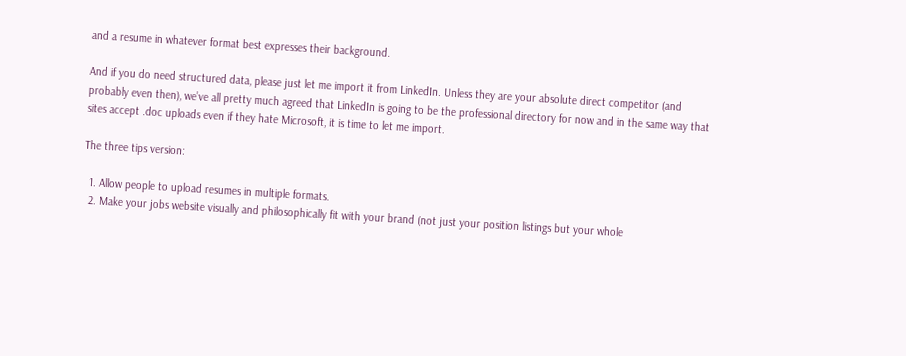and a resume in whatever format best expresses their background.

And if you do need structured data, please just let me import it from LinkedIn. Unless they are your absolute direct competitor (and probably even then), we’ve all pretty much agreed that LinkedIn is going to be the professional directory for now and in the same way that sites accept .doc uploads even if they hate Microsoft, it is time to let me import.

The three tips version:

  1. Allow people to upload resumes in multiple formats.
  2. Make your jobs website visually and philosophically fit with your brand (not just your position listings but your whole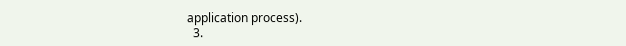application process).
  3.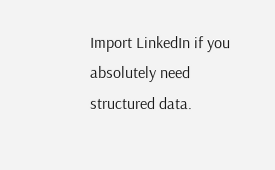Import LinkedIn if you absolutely need structured data.